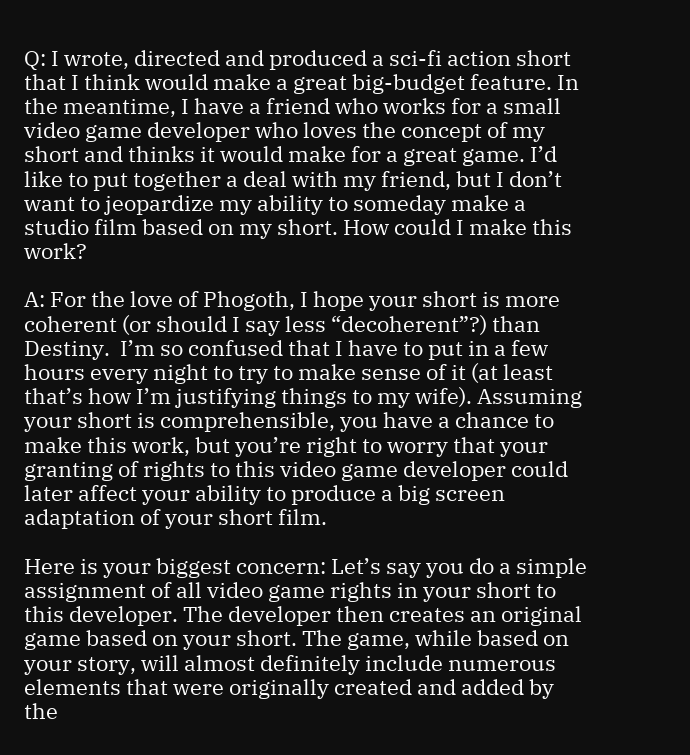Q: I wrote, directed and produced a sci-fi action short that I think would make a great big-budget feature. In the meantime, I have a friend who works for a small video game developer who loves the concept of my short and thinks it would make for a great game. I’d like to put together a deal with my friend, but I don’t want to jeopardize my ability to someday make a studio film based on my short. How could I make this work?

A: For the love of Phogoth, I hope your short is more coherent (or should I say less “decoherent”?) than Destiny.  I’m so confused that I have to put in a few hours every night to try to make sense of it (at least that’s how I’m justifying things to my wife). Assuming your short is comprehensible, you have a chance to make this work, but you’re right to worry that your granting of rights to this video game developer could later affect your ability to produce a big screen adaptation of your short film.

Here is your biggest concern: Let’s say you do a simple assignment of all video game rights in your short to this developer. The developer then creates an original game based on your short. The game, while based on your story, will almost definitely include numerous elements that were originally created and added by the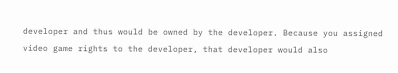developer and thus would be owned by the developer. Because you assigned video game rights to the developer, that developer would also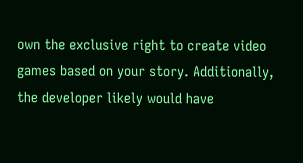own the exclusive right to create video games based on your story. Additionally, the developer likely would have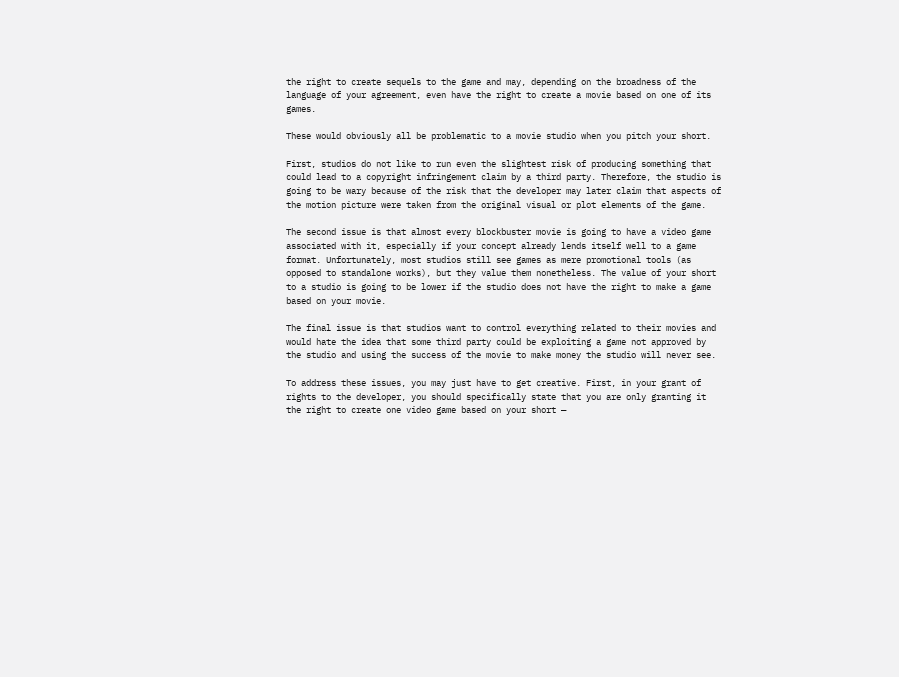the right to create sequels to the game and may, depending on the broadness of the language of your agreement, even have the right to create a movie based on one of its games.

These would obviously all be problematic to a movie studio when you pitch your short.

First, studios do not like to run even the slightest risk of producing something that could lead to a copyright infringement claim by a third party. Therefore, the studio is going to be wary because of the risk that the developer may later claim that aspects of the motion picture were taken from the original visual or plot elements of the game.

The second issue is that almost every blockbuster movie is going to have a video game associated with it, especially if your concept already lends itself well to a game format. Unfortunately, most studios still see games as mere promotional tools (as opposed to standalone works), but they value them nonetheless. The value of your short to a studio is going to be lower if the studio does not have the right to make a game based on your movie.

The final issue is that studios want to control everything related to their movies and would hate the idea that some third party could be exploiting a game not approved by the studio and using the success of the movie to make money the studio will never see.

To address these issues, you may just have to get creative. First, in your grant of rights to the developer, you should specifically state that you are only granting it the right to create one video game based on your short —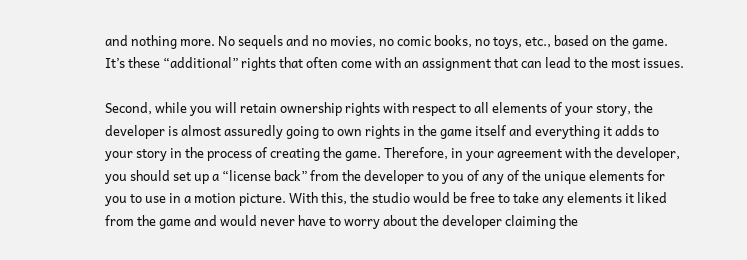and nothing more. No sequels and no movies, no comic books, no toys, etc., based on the game.  It’s these “additional” rights that often come with an assignment that can lead to the most issues.

Second, while you will retain ownership rights with respect to all elements of your story, the developer is almost assuredly going to own rights in the game itself and everything it adds to your story in the process of creating the game. Therefore, in your agreement with the developer, you should set up a “license back” from the developer to you of any of the unique elements for you to use in a motion picture. With this, the studio would be free to take any elements it liked from the game and would never have to worry about the developer claiming the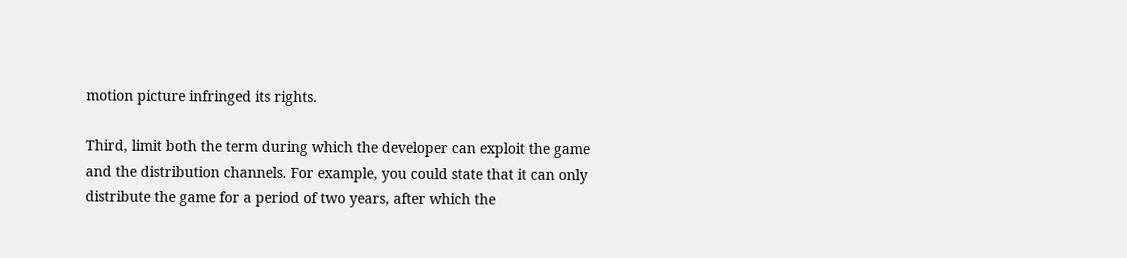motion picture infringed its rights.

Third, limit both the term during which the developer can exploit the game and the distribution channels. For example, you could state that it can only distribute the game for a period of two years, after which the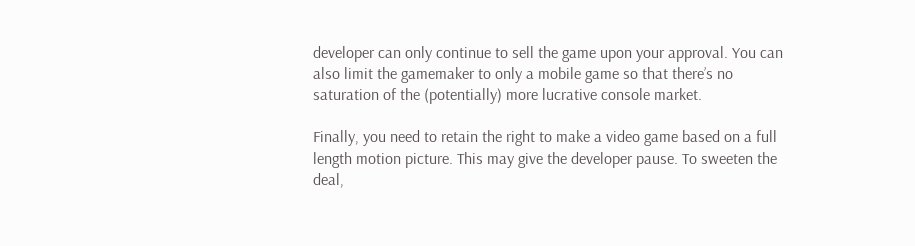developer can only continue to sell the game upon your approval. You can also limit the gamemaker to only a mobile game so that there’s no saturation of the (potentially) more lucrative console market.

Finally, you need to retain the right to make a video game based on a full length motion picture. This may give the developer pause. To sweeten the deal,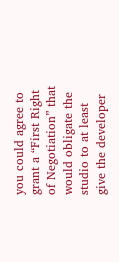you could agree to grant a “First Right of Negotiation” that would obligate the studio to at least give the developer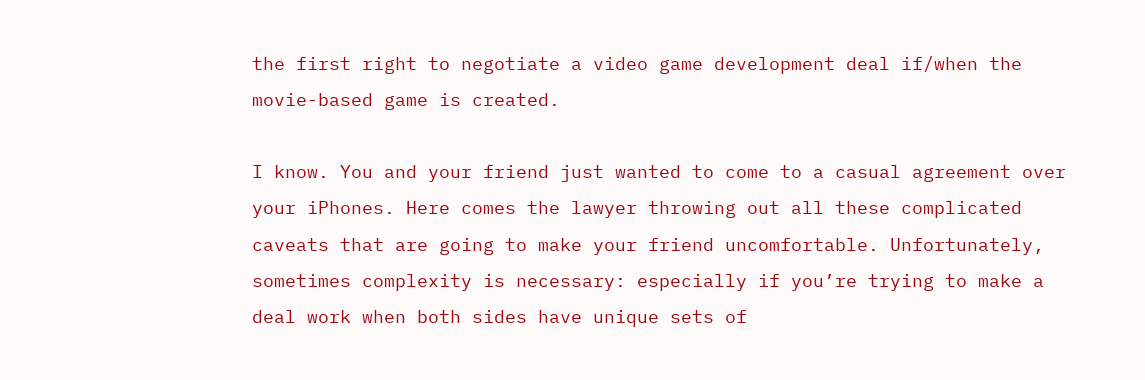the first right to negotiate a video game development deal if/when the movie-based game is created.

I know. You and your friend just wanted to come to a casual agreement over your iPhones. Here comes the lawyer throwing out all these complicated caveats that are going to make your friend uncomfortable. Unfortunately, sometimes complexity is necessary: especially if you’re trying to make a deal work when both sides have unique sets of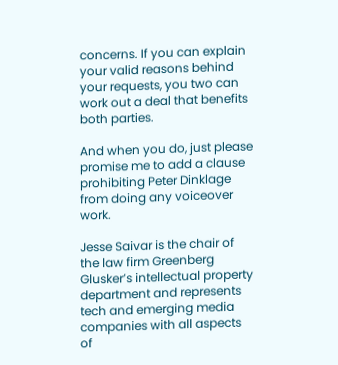concerns. If you can explain your valid reasons behind your requests, you two can work out a deal that benefits both parties.

And when you do, just please promise me to add a clause prohibiting Peter Dinklage from doing any voiceover work.

Jesse Saivar is the chair of the law firm Greenberg Glusker’s intellectual property department and represents tech and emerging media companies with all aspects of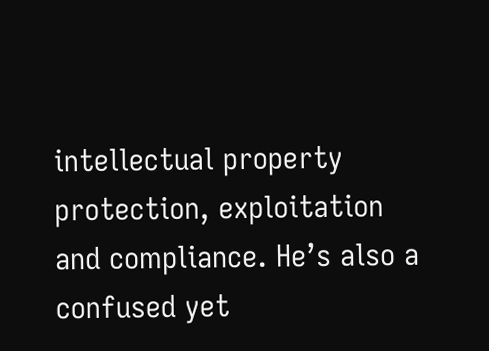intellectual property protection, exploitation and compliance. He’s also a confused yet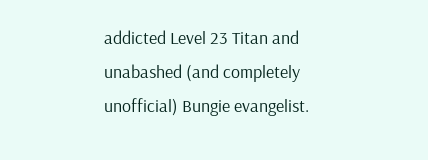addicted Level 23 Titan and unabashed (and completely unofficial) Bungie evangelist.